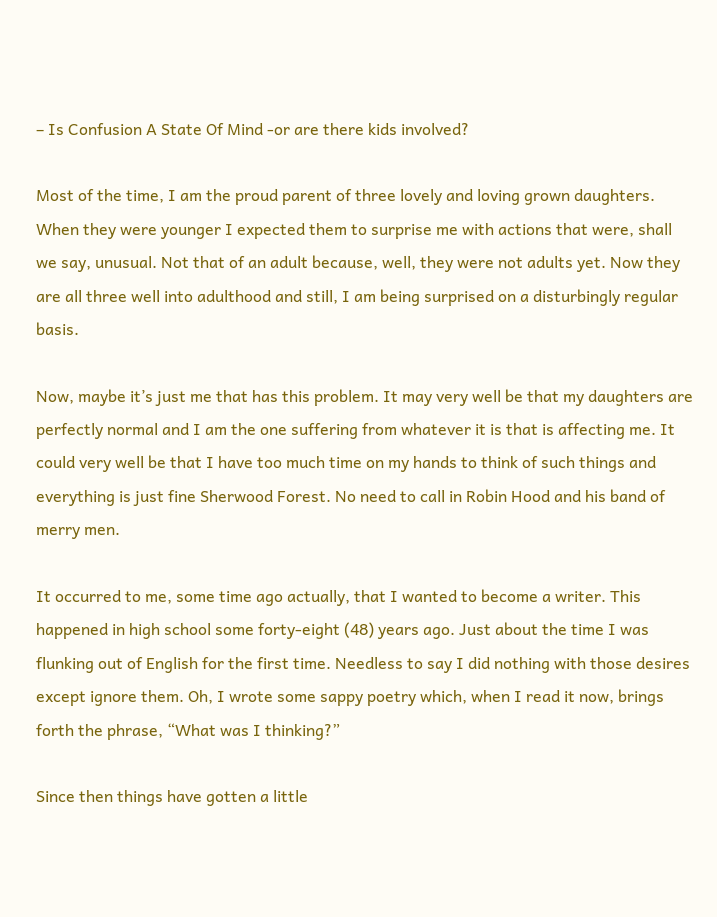– Is Confusion A State Of Mind -or are there kids involved?

Most of the time, I am the proud parent of three lovely and loving grown daughters. When they were younger I expected them to surprise me with actions that were, shall we say, unusual. Not that of an adult because, well, they were not adults yet. Now they are all three well into adulthood and still, I am being surprised on a disturbingly regular basis.

Now, maybe it’s just me that has this problem. It may very well be that my daughters are perfectly normal and I am the one suffering from whatever it is that is affecting me. It could very well be that I have too much time on my hands to think of such things and everything is just fine Sherwood Forest. No need to call in Robin Hood and his band of merry men.

It occurred to me, some time ago actually, that I wanted to become a writer. This happened in high school some forty-eight (48) years ago. Just about the time I was flunking out of English for the first time. Needless to say I did nothing with those desires except ignore them. Oh, I wrote some sappy poetry which, when I read it now, brings forth the phrase, “What was I thinking?”

Since then things have gotten a little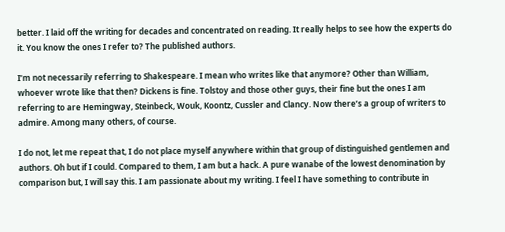better. I laid off the writing for decades and concentrated on reading. It really helps to see how the experts do it. You know the ones I refer to? The published authors.

I’m not necessarily referring to Shakespeare. I mean who writes like that anymore? Other than William, whoever wrote like that then? Dickens is fine. Tolstoy and those other guys, their fine but the ones I am referring to are Hemingway, Steinbeck, Wouk, Koontz, Cussler and Clancy. Now there’s a group of writers to admire. Among many others, of course.

I do not, let me repeat that, I do not place myself anywhere within that group of distinguished gentlemen and authors. Oh but if I could. Compared to them, I am but a hack. A pure wanabe of the lowest denomination by comparison but, I will say this. I am passionate about my writing. I feel I have something to contribute in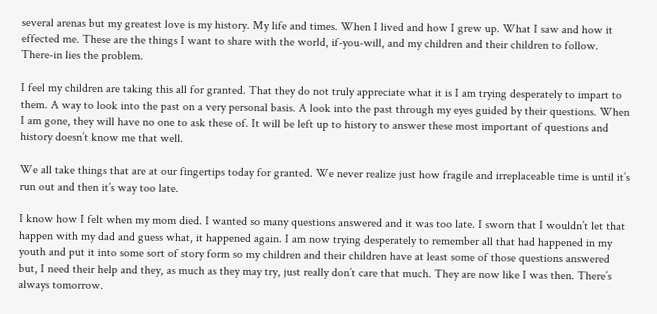several arenas but my greatest love is my history. My life and times. When I lived and how I grew up. What I saw and how it effected me. These are the things I want to share with the world, if-you-will, and my children and their children to follow. There-in lies the problem.

I feel my children are taking this all for granted. That they do not truly appreciate what it is I am trying desperately to impart to them. A way to look into the past on a very personal basis. A look into the past through my eyes guided by their questions. When I am gone, they will have no one to ask these of. It will be left up to history to answer these most important of questions and history doesn’t know me that well.

We all take things that are at our fingertips today for granted. We never realize just how fragile and irreplaceable time is until it’s run out and then it’s way too late.

I know how I felt when my mom died. I wanted so many questions answered and it was too late. I sworn that I wouldn’t let that happen with my dad and guess what, it happened again. I am now trying desperately to remember all that had happened in my youth and put it into some sort of story form so my children and their children have at least some of those questions answered but, I need their help and they, as much as they may try, just really don’t care that much. They are now like I was then. There’s always tomorrow.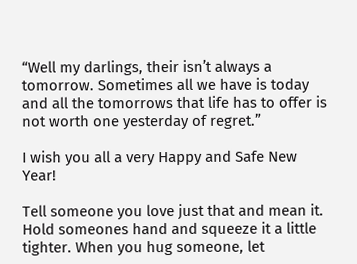“Well my darlings, their isn’t always a tomorrow. Sometimes all we have is today and all the tomorrows that life has to offer is not worth one yesterday of regret.”

I wish you all a very Happy and Safe New Year!

Tell someone you love just that and mean it. Hold someones hand and squeeze it a little tighter. When you hug someone, let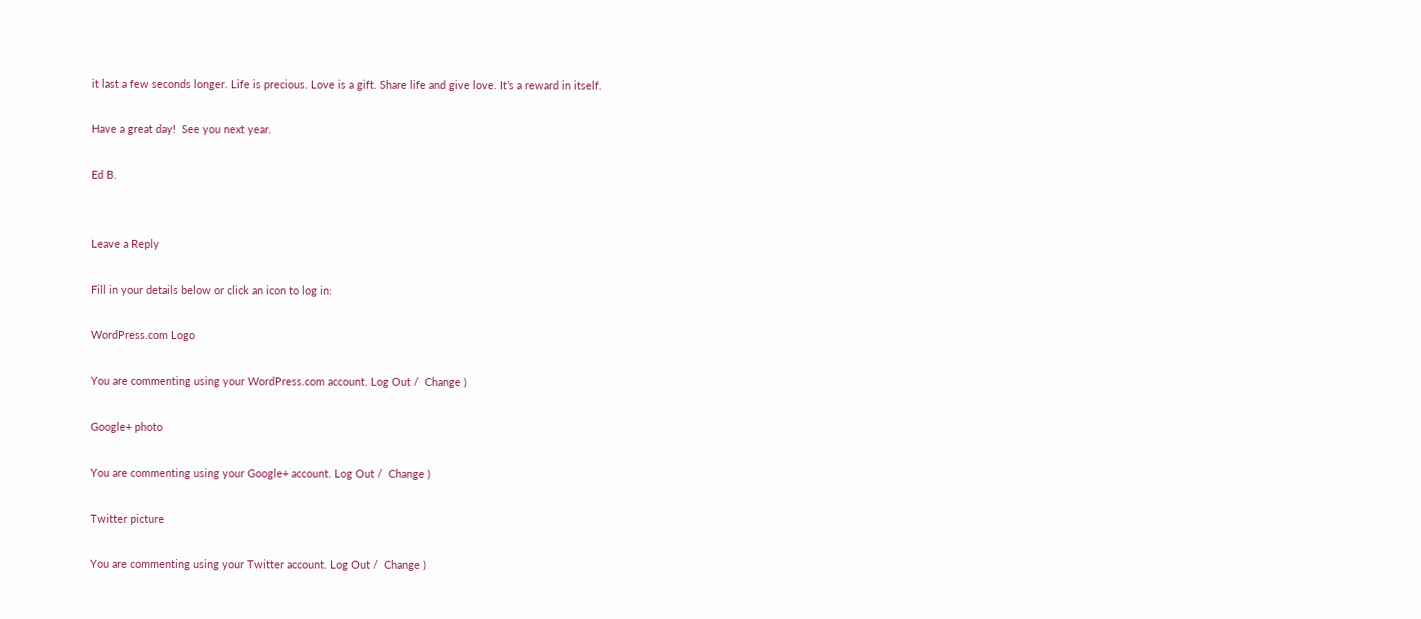it last a few seconds longer. Life is precious. Love is a gift. Share life and give love. It’s a reward in itself.

Have a great day!  See you next year.

Ed B.


Leave a Reply

Fill in your details below or click an icon to log in:

WordPress.com Logo

You are commenting using your WordPress.com account. Log Out /  Change )

Google+ photo

You are commenting using your Google+ account. Log Out /  Change )

Twitter picture

You are commenting using your Twitter account. Log Out /  Change )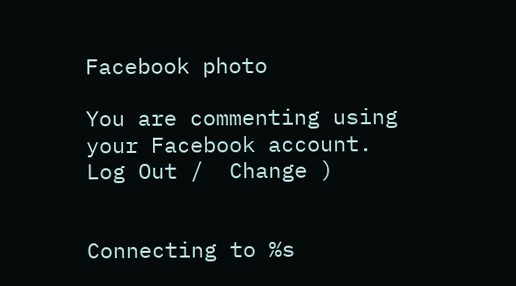Facebook photo

You are commenting using your Facebook account. Log Out /  Change )


Connecting to %s